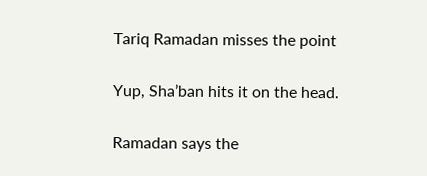Tariq Ramadan misses the point

Yup, Sha’ban hits it on the head.

Ramadan says the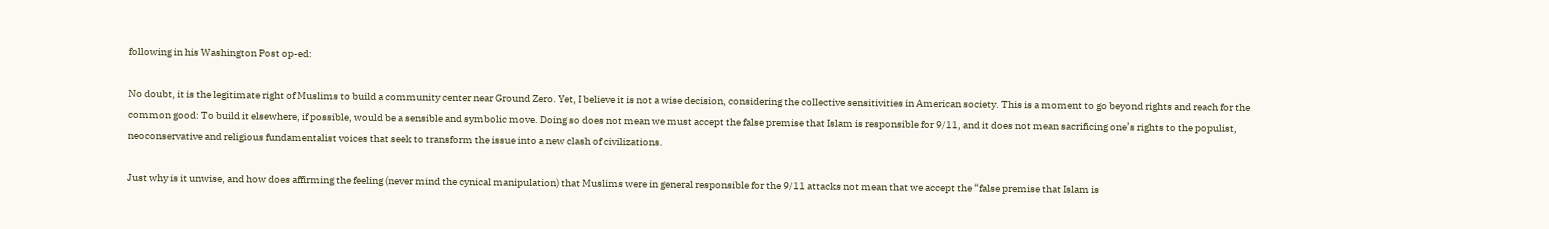following in his Washington Post op-ed:

No doubt, it is the legitimate right of Muslims to build a community center near Ground Zero. Yet, I believe it is not a wise decision, considering the collective sensitivities in American society. This is a moment to go beyond rights and reach for the common good: To build it elsewhere, if possible, would be a sensible and symbolic move. Doing so does not mean we must accept the false premise that Islam is responsible for 9/11, and it does not mean sacrificing one’s rights to the populist, neoconservative and religious fundamentalist voices that seek to transform the issue into a new clash of civilizations.

Just why is it unwise, and how does affirming the feeling (never mind the cynical manipulation) that Muslims were in general responsible for the 9/11 attacks not mean that we accept the “false premise that Islam is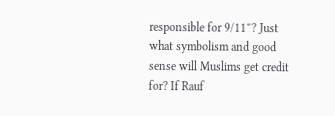responsible for 9/11″? Just what symbolism and good sense will Muslims get credit for? If Rauf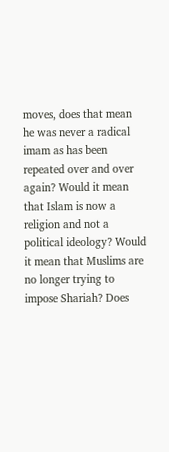moves, does that mean he was never a radical imam as has been repeated over and over again? Would it mean that Islam is now a religion and not a political ideology? Would it mean that Muslims are no longer trying to impose Shariah? Does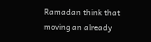Ramadan think that moving an already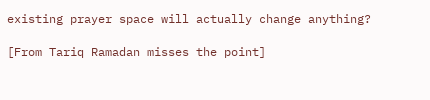existing prayer space will actually change anything?

[From Tariq Ramadan misses the point]